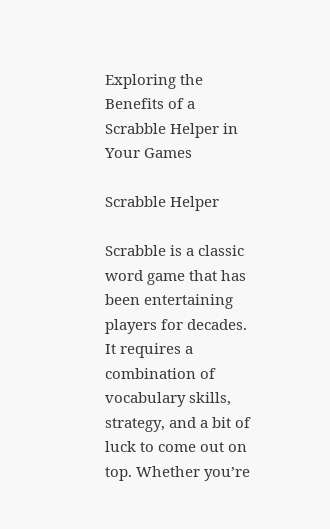Exploring the Benefits of a Scrabble Helper in Your Games

Scrabble Helper

Scrabble is a classic word game that has been entertaining players for decades. It requires a combination of vocabulary skills, strategy, and a bit of luck to come out on top. Whether you’re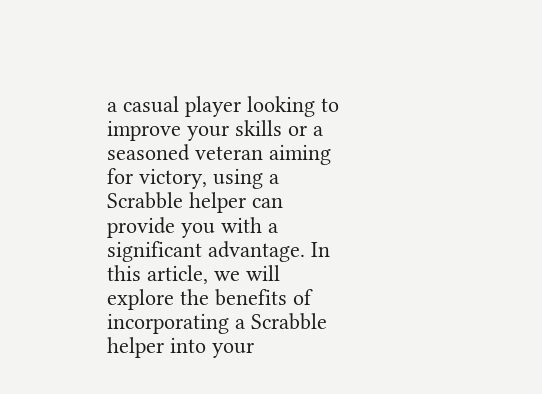a casual player looking to improve your skills or a seasoned veteran aiming for victory, using a Scrabble helper can provide you with a significant advantage. In this article, we will explore the benefits of incorporating a Scrabble helper into your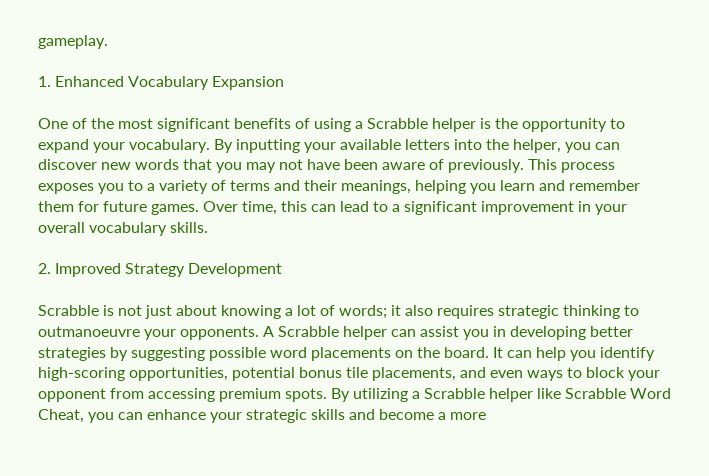gameplay.

1. Enhanced Vocabulary Expansion

One of the most significant benefits of using a Scrabble helper is the opportunity to expand your vocabulary. By inputting your available letters into the helper, you can discover new words that you may not have been aware of previously. This process exposes you to a variety of terms and their meanings, helping you learn and remember them for future games. Over time, this can lead to a significant improvement in your overall vocabulary skills.

2. Improved Strategy Development

Scrabble is not just about knowing a lot of words; it also requires strategic thinking to outmanoeuvre your opponents. A Scrabble helper can assist you in developing better strategies by suggesting possible word placements on the board. It can help you identify high-scoring opportunities, potential bonus tile placements, and even ways to block your opponent from accessing premium spots. By utilizing a Scrabble helper like Scrabble Word Cheat, you can enhance your strategic skills and become a more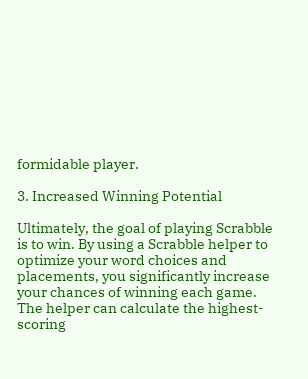formidable player.

3. Increased Winning Potential

Ultimately, the goal of playing Scrabble is to win. By using a Scrabble helper to optimize your word choices and placements, you significantly increase your chances of winning each game. The helper can calculate the highest-scoring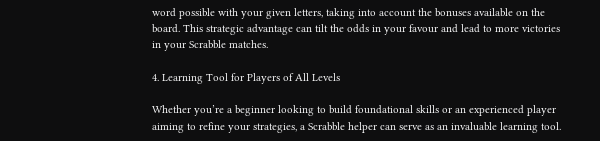word possible with your given letters, taking into account the bonuses available on the board. This strategic advantage can tilt the odds in your favour and lead to more victories in your Scrabble matches.

4. Learning Tool for Players of All Levels

Whether you’re a beginner looking to build foundational skills or an experienced player aiming to refine your strategies, a Scrabble helper can serve as an invaluable learning tool.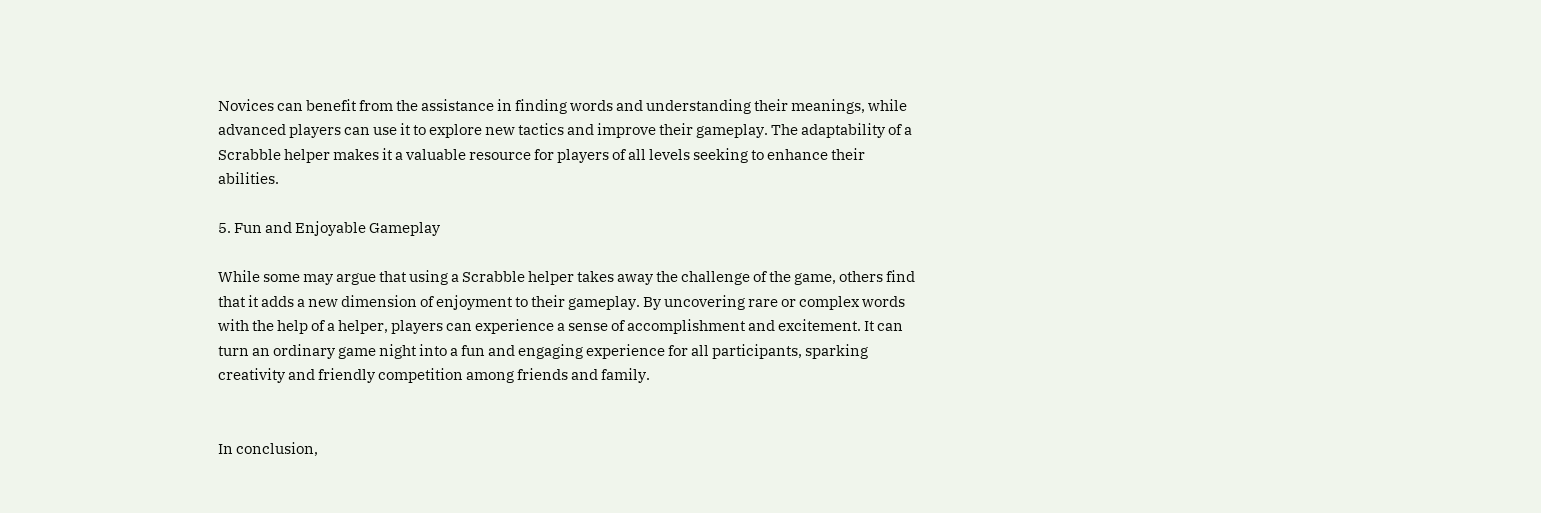Novices can benefit from the assistance in finding words and understanding their meanings, while advanced players can use it to explore new tactics and improve their gameplay. The adaptability of a Scrabble helper makes it a valuable resource for players of all levels seeking to enhance their abilities.

5. Fun and Enjoyable Gameplay

While some may argue that using a Scrabble helper takes away the challenge of the game, others find that it adds a new dimension of enjoyment to their gameplay. By uncovering rare or complex words with the help of a helper, players can experience a sense of accomplishment and excitement. It can turn an ordinary game night into a fun and engaging experience for all participants, sparking creativity and friendly competition among friends and family.


In conclusion,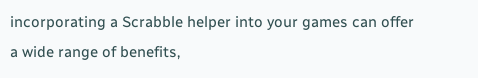incorporating a Scrabble helper into your games can offer a wide range of benefits,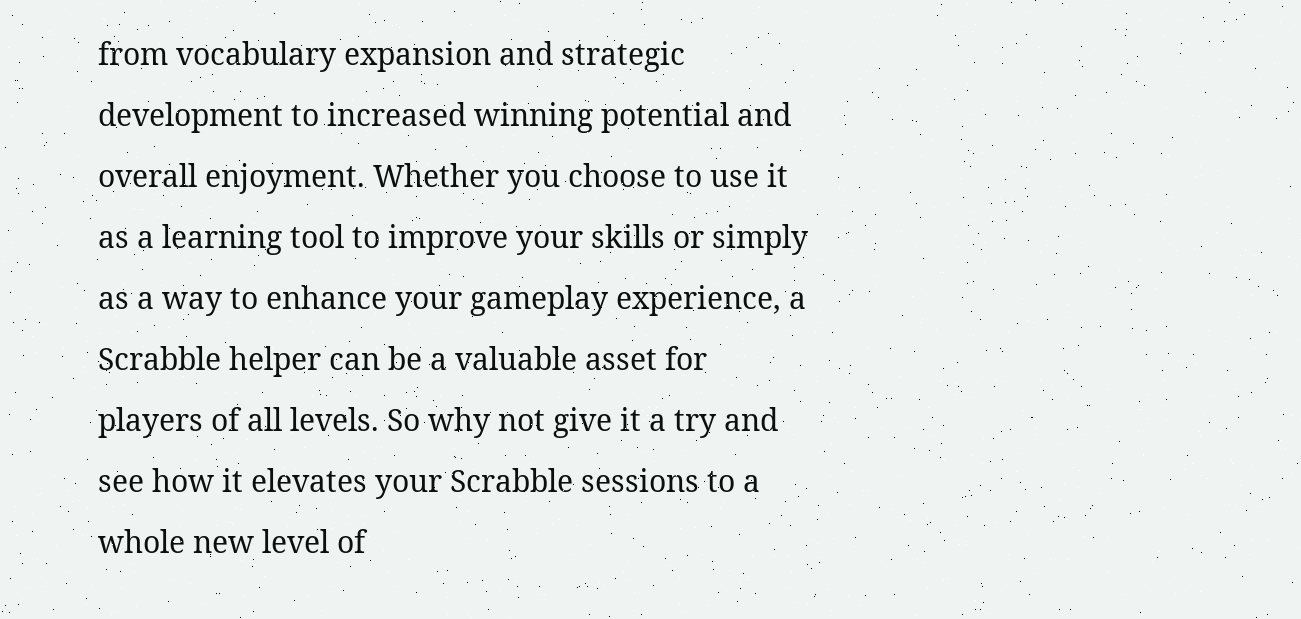from vocabulary expansion and strategic development to increased winning potential and overall enjoyment. Whether you choose to use it as a learning tool to improve your skills or simply as a way to enhance your gameplay experience, a Scrabble helper can be a valuable asset for players of all levels. So why not give it a try and see how it elevates your Scrabble sessions to a whole new level of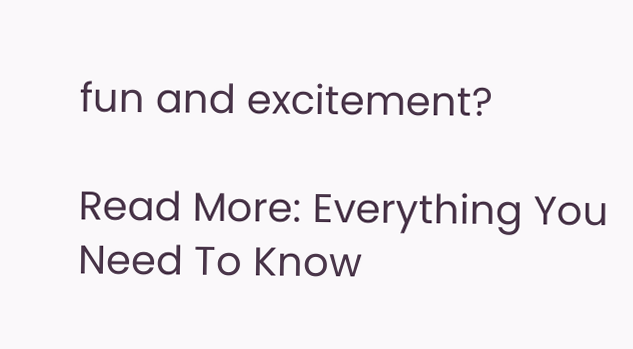fun and excitement?

Read More: Everything You Need To Know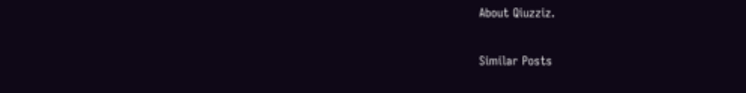About Qiuzziz.

Similar Posts